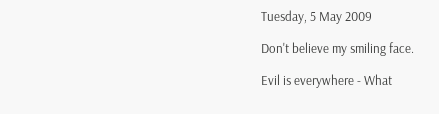Tuesday, 5 May 2009

Don't believe my smiling face.

Evil is everywhere - What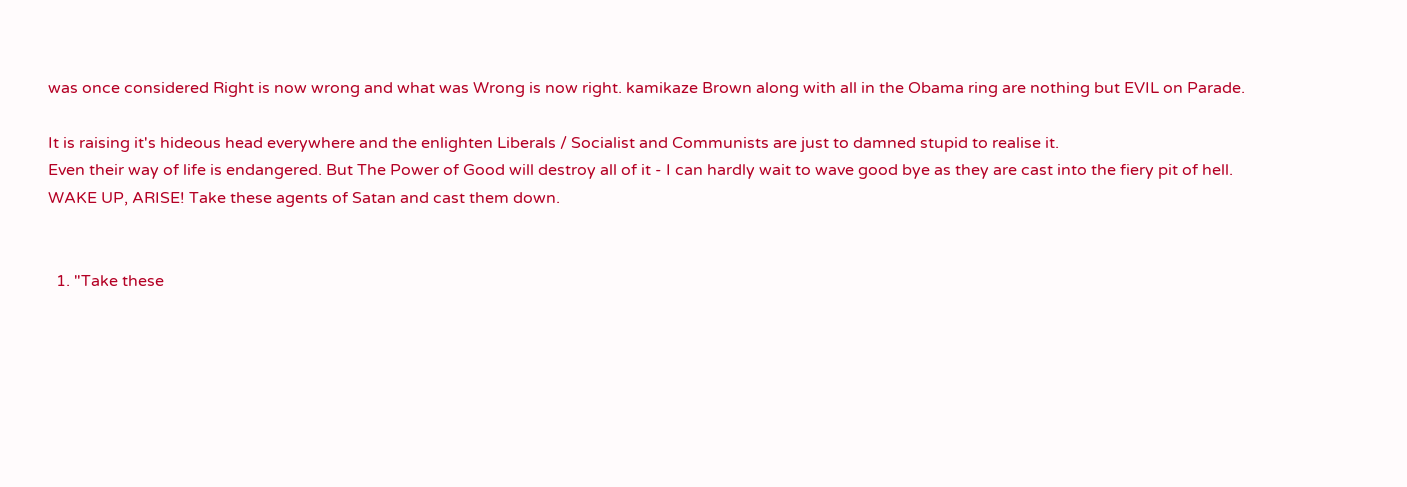was once considered Right is now wrong and what was Wrong is now right. kamikaze Brown along with all in the Obama ring are nothing but EVIL on Parade.

It is raising it's hideous head everywhere and the enlighten Liberals / Socialist and Communists are just to damned stupid to realise it.
Even their way of life is endangered. But The Power of Good will destroy all of it - I can hardly wait to wave good bye as they are cast into the fiery pit of hell.
WAKE UP, ARISE! Take these agents of Satan and cast them down.


  1. "Take these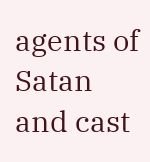agents of Satan and cast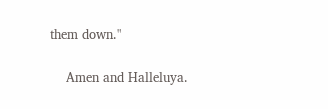them down."

    Amen and Halleluya.